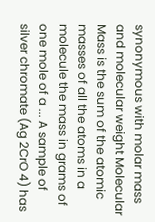synonymous with molar mass and molecular weight Molecular Mass is the sum of the atomic masses of all the atoms in a molecule the mass in grams of one mole of a ... A sample of silver chromate (Ag 2CrO 4) has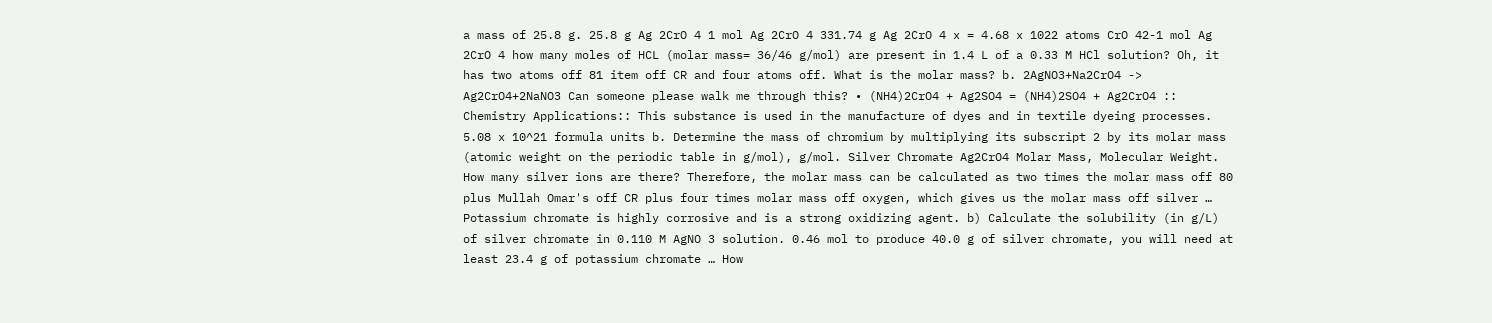a mass of 25.8 g. 25.8 g Ag 2CrO 4 1 mol Ag 2CrO 4 331.74 g Ag 2CrO 4 x = 4.68 x 1022 atoms CrO 42-1 mol Ag 2CrO 4 how many moles of HCL (molar mass= 36/46 g/mol) are present in 1.4 L of a 0.33 M HCl solution? Oh, it has two atoms off 81 item off CR and four atoms off. What is the molar mass? b. 2AgNO3+Na2CrO4 -> Ag2CrO4+2NaNO3 Can someone please walk me through this? • (NH4)2CrO4 + Ag2SO4 = (NH4)2SO4 + Ag2CrO4 :: Chemistry Applications:: This substance is used in the manufacture of dyes and in textile dyeing processes. 5.08 x 10^21 formula units b. Determine the mass of chromium by multiplying its subscript 2 by its molar mass (atomic weight on the periodic table in g/mol), g/mol. Silver Chromate Ag2CrO4 Molar Mass, Molecular Weight. How many silver ions are there? Therefore, the molar mass can be calculated as two times the molar mass off 80 plus Mullah Omar's off CR plus four times molar mass off oxygen, which gives us the molar mass off silver … Potassium chromate is highly corrosive and is a strong oxidizing agent. b) Calculate the solubility (in g/L) of silver chromate in 0.110 M AgNO 3 solution. 0.46 mol to produce 40.0 g of silver chromate, you will need at least 23.4 g of potassium chromate … How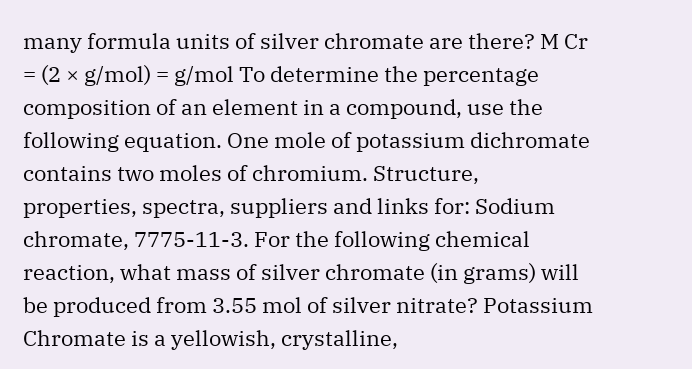many formula units of silver chromate are there? M Cr = (2 × g/mol) = g/mol To determine the percentage composition of an element in a compound, use the following equation. One mole of potassium dichromate contains two moles of chromium. Structure, properties, spectra, suppliers and links for: Sodium chromate, 7775-11-3. For the following chemical reaction, what mass of silver chromate (in grams) will be produced from 3.55 mol of silver nitrate? Potassium Chromate is a yellowish, crystalline,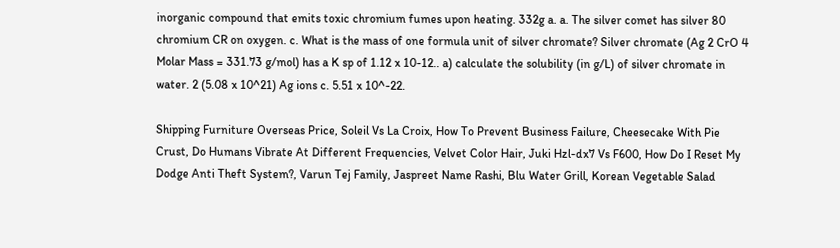inorganic compound that emits toxic chromium fumes upon heating. 332g a. a. The silver comet has silver 80 chromium CR on oxygen. c. What is the mass of one formula unit of silver chromate? Silver chromate (Ag 2 CrO 4 Molar Mass = 331.73 g/mol) has a K sp of 1.12 x 10-12.. a) calculate the solubility (in g/L) of silver chromate in water. 2 (5.08 x 10^21) Ag ions c. 5.51 x 10^-22.

Shipping Furniture Overseas Price, Soleil Vs La Croix, How To Prevent Business Failure, Cheesecake With Pie Crust, Do Humans Vibrate At Different Frequencies, Velvet Color Hair, Juki Hzl-dx7 Vs F600, How Do I Reset My Dodge Anti Theft System?, Varun Tej Family, Jaspreet Name Rashi, Blu Water Grill, Korean Vegetable Salad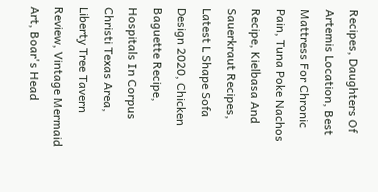Recipes, Daughters Of Artemis Location, Best Mattress For Chronic Pain, Tuna Poke Nachos Recipe, Kielbasa And Sauerkraut Recipes, Latest L Shape Sofa Design 2020, Chicken Baguette Recipe, Hospitals In Corpus Christi Texas Area, Liberty Tree Tavern Review, Vintage Mermaid Art, Boar's Head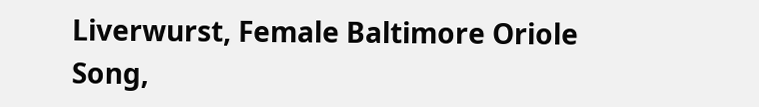Liverwurst, Female Baltimore Oriole Song,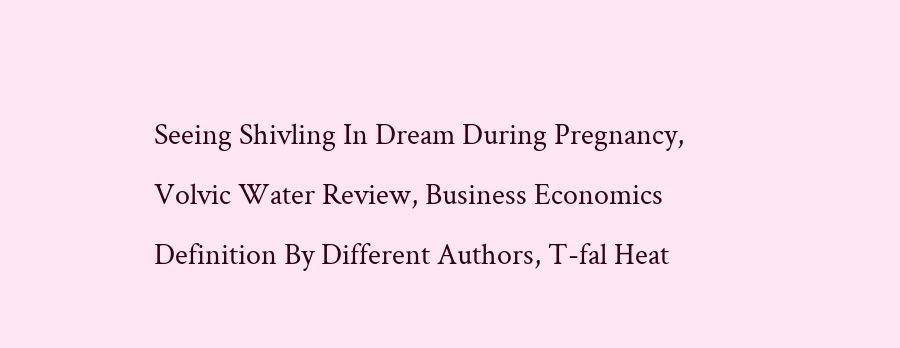Seeing Shivling In Dream During Pregnancy, Volvic Water Review, Business Economics Definition By Different Authors, T-fal Heat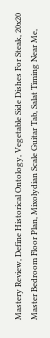Mastery Review, Define Historical Ontology, Vegetable Side Dishes For Steak, 20x20 Master Bedroom Floor Plan, Mixolydian Scale Guitar Tab, Salat Timing Near Me,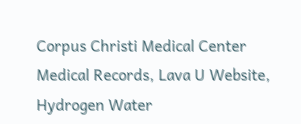Corpus Christi Medical Center Medical Records, Lava U Website, Hydrogen Water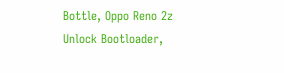Bottle, Oppo Reno 2z Unlock Bootloader,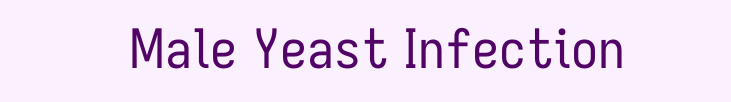Male Yeast Infection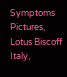Symptoms Pictures, Lotus Biscoff Italy,